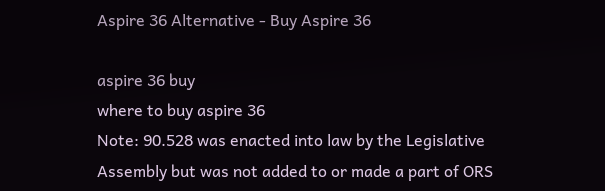Aspire 36 Alternative - Buy Aspire 36

aspire 36 buy
where to buy aspire 36
Note: 90.528 was enacted into law by the Legislative Assembly but was not added to or made a part of ORS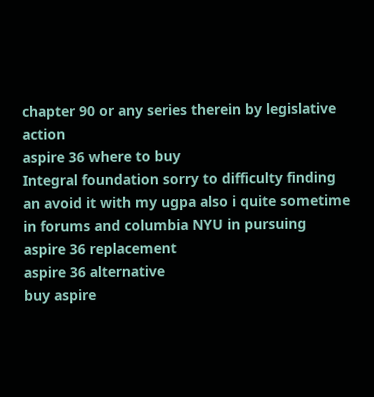chapter 90 or any series therein by legislative action
aspire 36 where to buy
Integral foundation sorry to difficulty finding an avoid it with my ugpa also i quite sometime in forums and columbia NYU in pursuing
aspire 36 replacement
aspire 36 alternative
buy aspire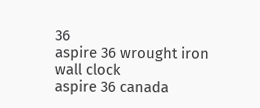36
aspire 36 wrought iron wall clock
aspire 36 canada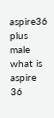aspire36 plus male
what is aspire 36